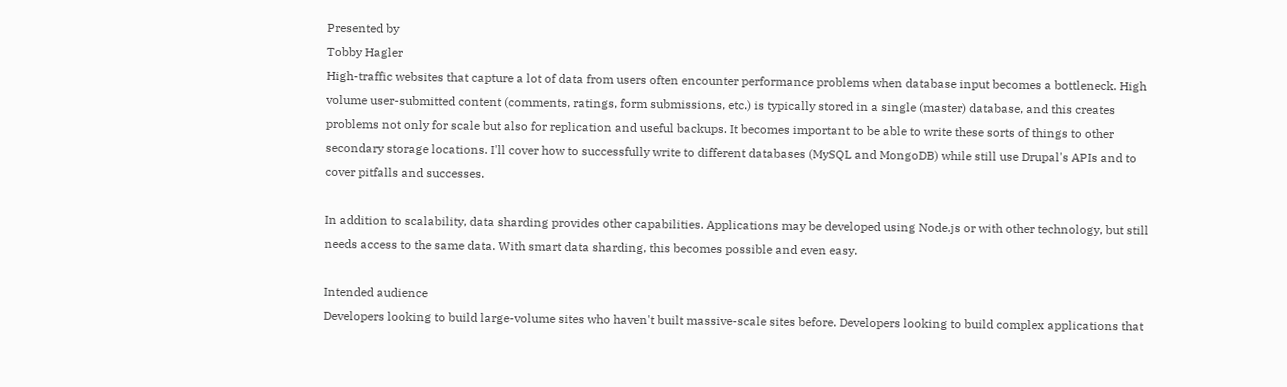Presented by
Tobby Hagler
High-traffic websites that capture a lot of data from users often encounter performance problems when database input becomes a bottleneck. High volume user-submitted content (comments, ratings, form submissions, etc.) is typically stored in a single (master) database, and this creates problems not only for scale but also for replication and useful backups. It becomes important to be able to write these sorts of things to other secondary storage locations. I'll cover how to successfully write to different databases (MySQL and MongoDB) while still use Drupal's APIs and to cover pitfalls and successes.

In addition to scalability, data sharding provides other capabilities. Applications may be developed using Node.js or with other technology, but still needs access to the same data. With smart data sharding, this becomes possible and even easy.

Intended audience
Developers looking to build large-volume sites who haven't built massive-scale sites before. Developers looking to build complex applications that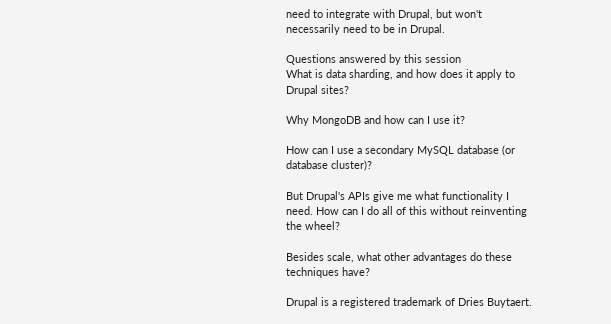need to integrate with Drupal, but won't necessarily need to be in Drupal.

Questions answered by this session
What is data sharding, and how does it apply to Drupal sites?

Why MongoDB and how can I use it?

How can I use a secondary MySQL database (or database cluster)?

But Drupal's APIs give me what functionality I need. How can I do all of this without reinventing the wheel?

Besides scale, what other advantages do these techniques have?

Drupal is a registered trademark of Dries Buytaert.